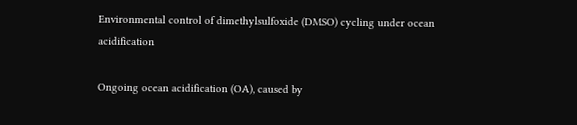Environmental control of dimethylsulfoxide (DMSO) cycling under ocean acidification

Ongoing ocean acidification (OA), caused by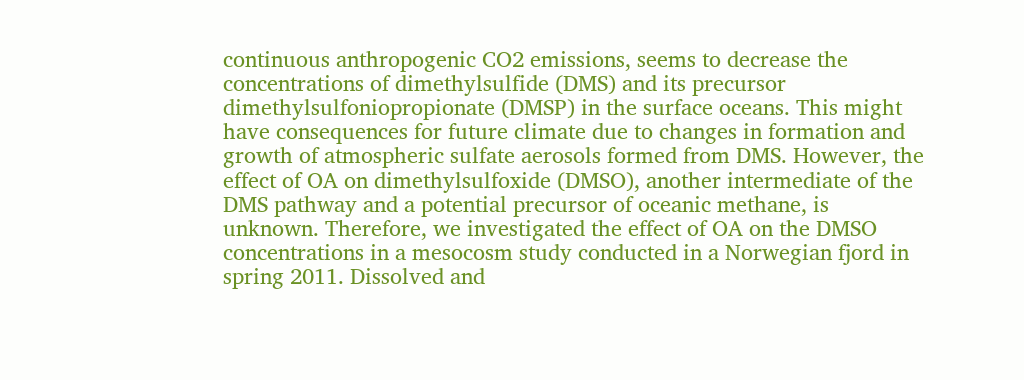continuous anthropogenic CO2 emissions, seems to decrease the concentrations of dimethylsulfide (DMS) and its precursor dimethylsulfoniopropionate (DMSP) in the surface oceans. This might have consequences for future climate due to changes in formation and growth of atmospheric sulfate aerosols formed from DMS. However, the effect of OA on dimethylsulfoxide (DMSO), another intermediate of the DMS pathway and a potential precursor of oceanic methane, is unknown. Therefore, we investigated the effect of OA on the DMSO concentrations in a mesocosm study conducted in a Norwegian fjord in spring 2011. Dissolved and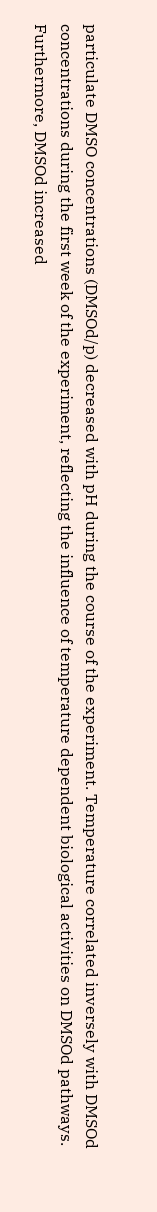particulate DMSO concentrations (DMSOd/p) decreased with pH during the course of the experiment. Temperature correlated inversely with DMSOd concentrations during the first week of the experiment, reflecting the influence of temperature dependent biological activities on DMSOd pathways. Furthermore, DMSOd increased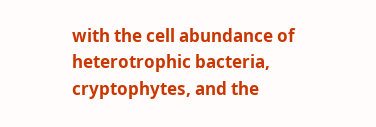with the cell abundance of heterotrophic bacteria, cryptophytes, and the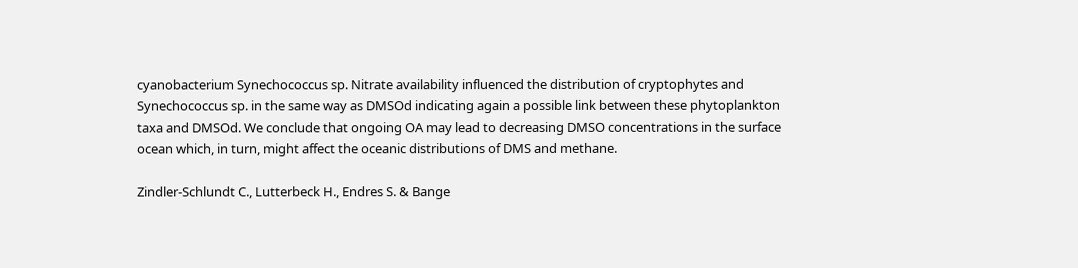cyanobacterium Synechococcus sp. Nitrate availability influenced the distribution of cryptophytes and Synechococcus sp. in the same way as DMSOd indicating again a possible link between these phytoplankton taxa and DMSOd. We conclude that ongoing OA may lead to decreasing DMSO concentrations in the surface ocean which, in turn, might affect the oceanic distributions of DMS and methane.

Zindler-Schlundt C., Lutterbeck H., Endres S. & Bange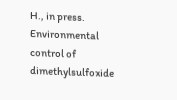H., in press. Environmental control of dimethylsulfoxide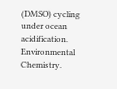(DMSO) cycling under ocean acidification. Environmental Chemistry.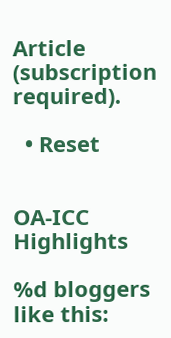Article (subscription required).

  • Reset


OA-ICC Highlights

%d bloggers like this: